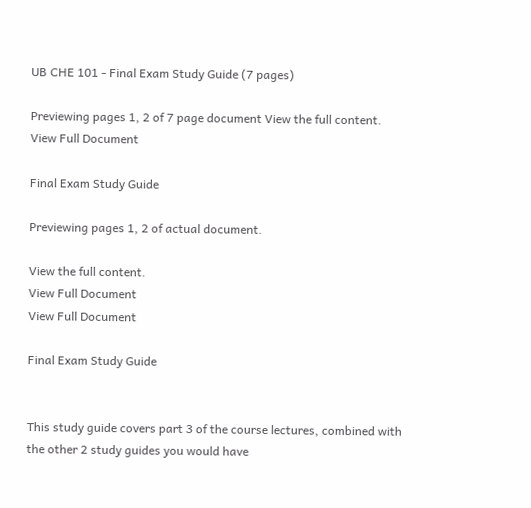UB CHE 101 - Final Exam Study Guide (7 pages)

Previewing pages 1, 2 of 7 page document View the full content.
View Full Document

Final Exam Study Guide

Previewing pages 1, 2 of actual document.

View the full content.
View Full Document
View Full Document

Final Exam Study Guide


This study guide covers part 3 of the course lectures, combined with the other 2 study guides you would have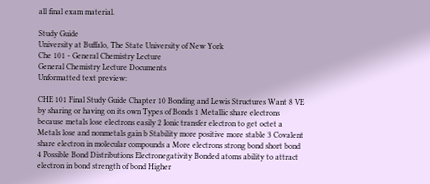all final exam material.

Study Guide
University at Buffalo, The State University of New York
Che 101 - General Chemistry Lecture
General Chemistry Lecture Documents
Unformatted text preview:

CHE 101 Final Study Guide Chapter 10 Bonding and Lewis Structures Want 8 VE by sharing or having on its own Types of Bonds 1 Metallic share electrons because metals lose electrons easily 2 Ionic transfer electron to get octet a Metals lose and nonmetals gain b Stability more positive more stable 3 Covalent share electron in molecular compounds a More electrons strong bond short bond 4 Possible Bond Distributions Electronegativity Bonded atoms ability to attract electron in bond strength of bond Higher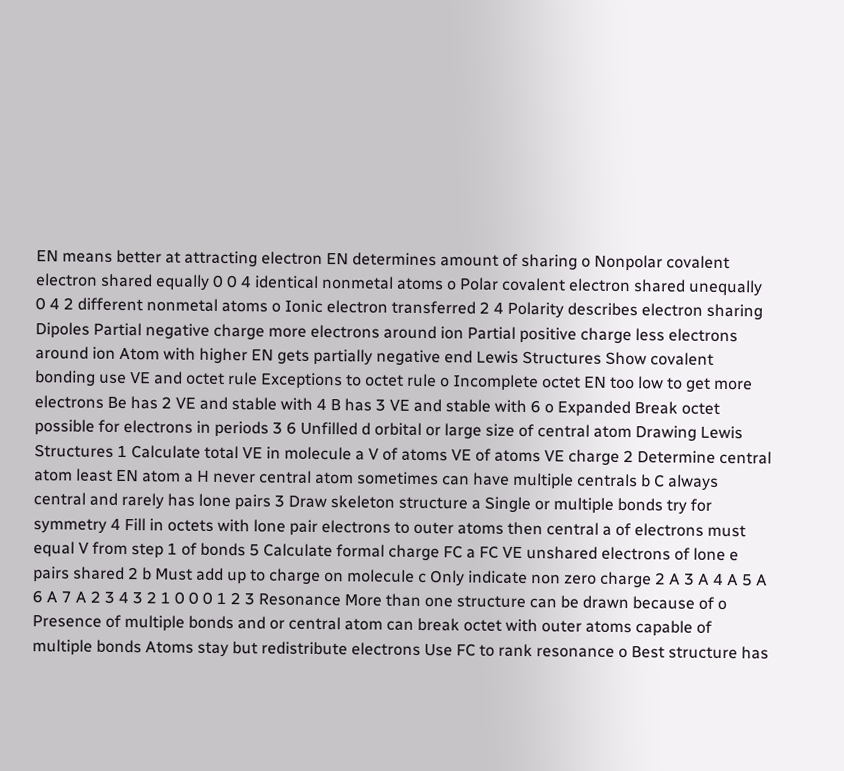EN means better at attracting electron EN determines amount of sharing o Nonpolar covalent electron shared equally 0 0 4 identical nonmetal atoms o Polar covalent electron shared unequally 0 4 2 different nonmetal atoms o Ionic electron transferred 2 4 Polarity describes electron sharing Dipoles Partial negative charge more electrons around ion Partial positive charge less electrons around ion Atom with higher EN gets partially negative end Lewis Structures Show covalent bonding use VE and octet rule Exceptions to octet rule o Incomplete octet EN too low to get more electrons Be has 2 VE and stable with 4 B has 3 VE and stable with 6 o Expanded Break octet possible for electrons in periods 3 6 Unfilled d orbital or large size of central atom Drawing Lewis Structures 1 Calculate total VE in molecule a V of atoms VE of atoms VE charge 2 Determine central atom least EN atom a H never central atom sometimes can have multiple centrals b C always central and rarely has lone pairs 3 Draw skeleton structure a Single or multiple bonds try for symmetry 4 Fill in octets with lone pair electrons to outer atoms then central a of electrons must equal V from step 1 of bonds 5 Calculate formal charge FC a FC VE unshared electrons of lone e pairs shared 2 b Must add up to charge on molecule c Only indicate non zero charge 2 A 3 A 4 A 5 A 6 A 7 A 2 3 4 3 2 1 0 0 0 1 2 3 Resonance More than one structure can be drawn because of o Presence of multiple bonds and or central atom can break octet with outer atoms capable of multiple bonds Atoms stay but redistribute electrons Use FC to rank resonance o Best structure has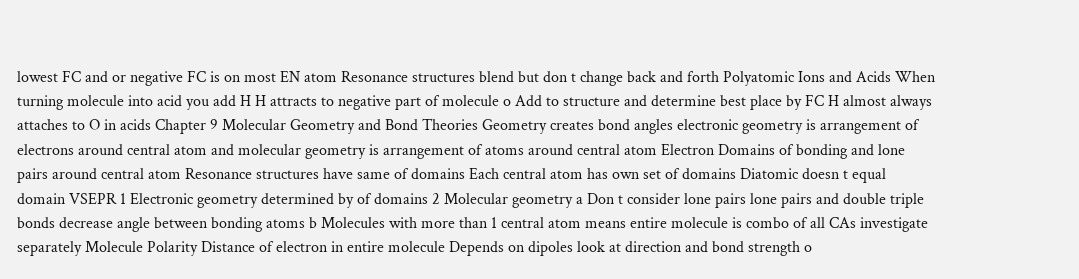lowest FC and or negative FC is on most EN atom Resonance structures blend but don t change back and forth Polyatomic Ions and Acids When turning molecule into acid you add H H attracts to negative part of molecule o Add to structure and determine best place by FC H almost always attaches to O in acids Chapter 9 Molecular Geometry and Bond Theories Geometry creates bond angles electronic geometry is arrangement of electrons around central atom and molecular geometry is arrangement of atoms around central atom Electron Domains of bonding and lone pairs around central atom Resonance structures have same of domains Each central atom has own set of domains Diatomic doesn t equal domain VSEPR 1 Electronic geometry determined by of domains 2 Molecular geometry a Don t consider lone pairs lone pairs and double triple bonds decrease angle between bonding atoms b Molecules with more than 1 central atom means entire molecule is combo of all CAs investigate separately Molecule Polarity Distance of electron in entire molecule Depends on dipoles look at direction and bond strength o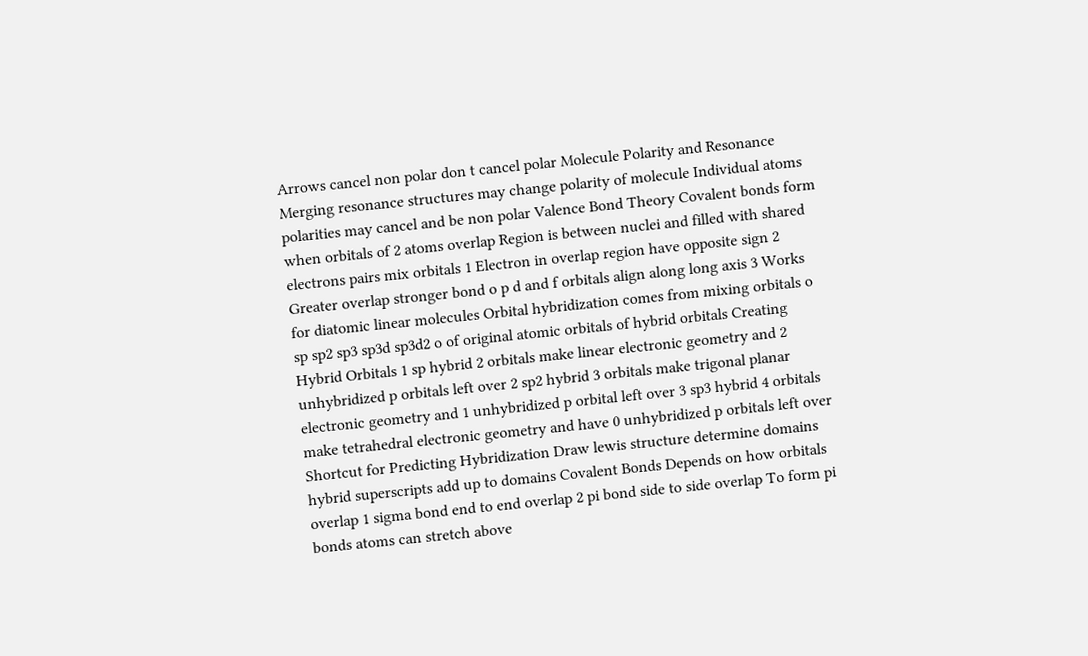Arrows cancel non polar don t cancel polar Molecule Polarity and Resonance Merging resonance structures may change polarity of molecule Individual atoms polarities may cancel and be non polar Valence Bond Theory Covalent bonds form when orbitals of 2 atoms overlap Region is between nuclei and filled with shared electrons pairs mix orbitals 1 Electron in overlap region have opposite sign 2 Greater overlap stronger bond o p d and f orbitals align along long axis 3 Works for diatomic linear molecules Orbital hybridization comes from mixing orbitals o sp sp2 sp3 sp3d sp3d2 o of original atomic orbitals of hybrid orbitals Creating Hybrid Orbitals 1 sp hybrid 2 orbitals make linear electronic geometry and 2 unhybridized p orbitals left over 2 sp2 hybrid 3 orbitals make trigonal planar electronic geometry and 1 unhybridized p orbital left over 3 sp3 hybrid 4 orbitals make tetrahedral electronic geometry and have 0 unhybridized p orbitals left over Shortcut for Predicting Hybridization Draw lewis structure determine domains hybrid superscripts add up to domains Covalent Bonds Depends on how orbitals overlap 1 sigma bond end to end overlap 2 pi bond side to side overlap To form pi bonds atoms can stretch above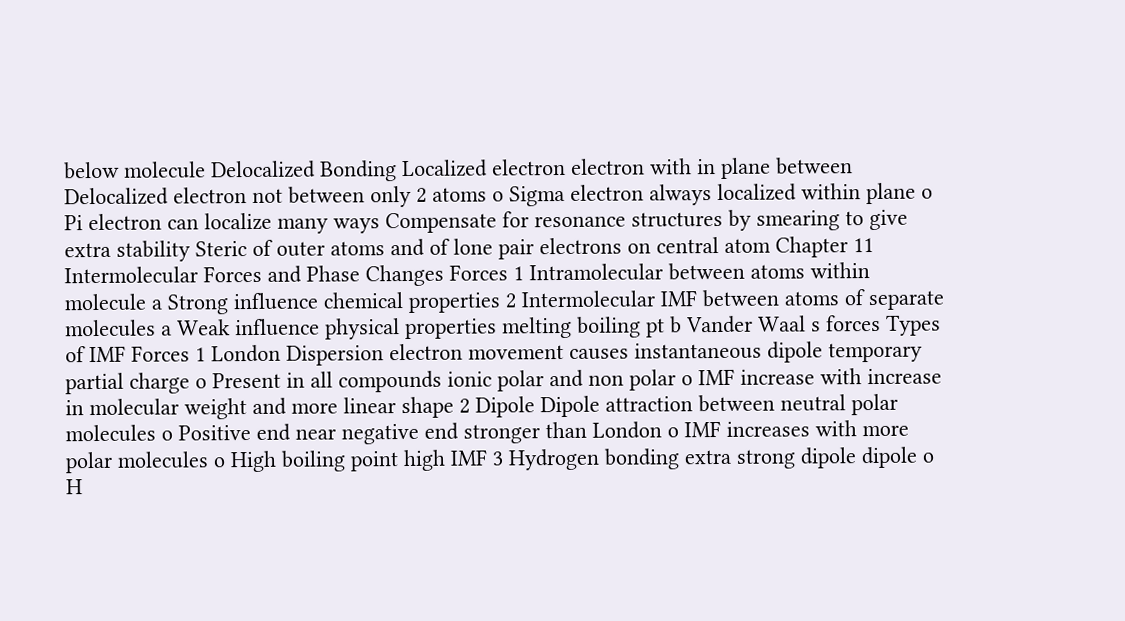below molecule Delocalized Bonding Localized electron electron with in plane between Delocalized electron not between only 2 atoms o Sigma electron always localized within plane o Pi electron can localize many ways Compensate for resonance structures by smearing to give extra stability Steric of outer atoms and of lone pair electrons on central atom Chapter 11 Intermolecular Forces and Phase Changes Forces 1 Intramolecular between atoms within molecule a Strong influence chemical properties 2 Intermolecular IMF between atoms of separate molecules a Weak influence physical properties melting boiling pt b Vander Waal s forces Types of IMF Forces 1 London Dispersion electron movement causes instantaneous dipole temporary partial charge o Present in all compounds ionic polar and non polar o IMF increase with increase in molecular weight and more linear shape 2 Dipole Dipole attraction between neutral polar molecules o Positive end near negative end stronger than London o IMF increases with more polar molecules o High boiling point high IMF 3 Hydrogen bonding extra strong dipole dipole o H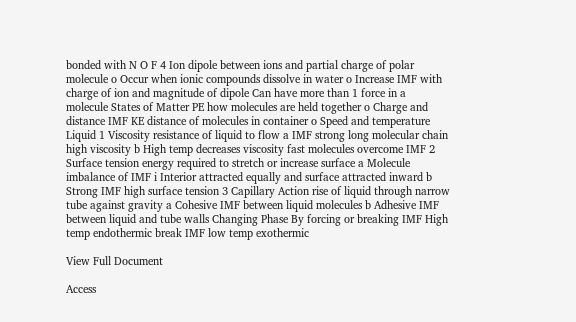bonded with N O F 4 Ion dipole between ions and partial charge of polar molecule o Occur when ionic compounds dissolve in water o Increase IMF with charge of ion and magnitude of dipole Can have more than 1 force in a molecule States of Matter PE how molecules are held together o Charge and distance IMF KE distance of molecules in container o Speed and temperature Liquid 1 Viscosity resistance of liquid to flow a IMF strong long molecular chain high viscosity b High temp decreases viscosity fast molecules overcome IMF 2 Surface tension energy required to stretch or increase surface a Molecule imbalance of IMF i Interior attracted equally and surface attracted inward b Strong IMF high surface tension 3 Capillary Action rise of liquid through narrow tube against gravity a Cohesive IMF between liquid molecules b Adhesive IMF between liquid and tube walls Changing Phase By forcing or breaking IMF High temp endothermic break IMF low temp exothermic

View Full Document

Access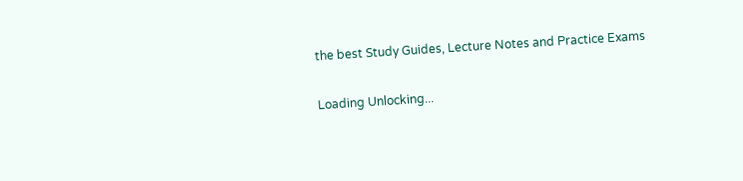the best Study Guides, Lecture Notes and Practice Exams

Loading Unlocking...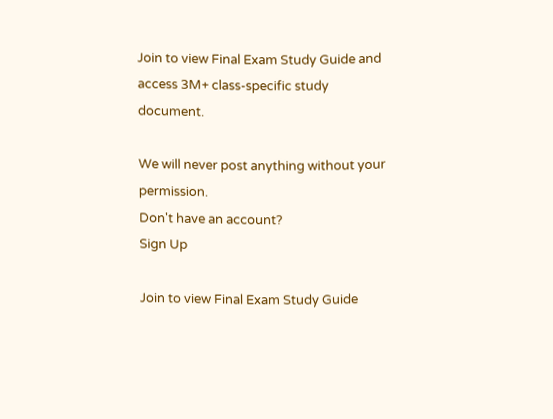Join to view Final Exam Study Guide and access 3M+ class-specific study document.

We will never post anything without your permission.
Don't have an account?
Sign Up

Join to view Final Exam Study Guide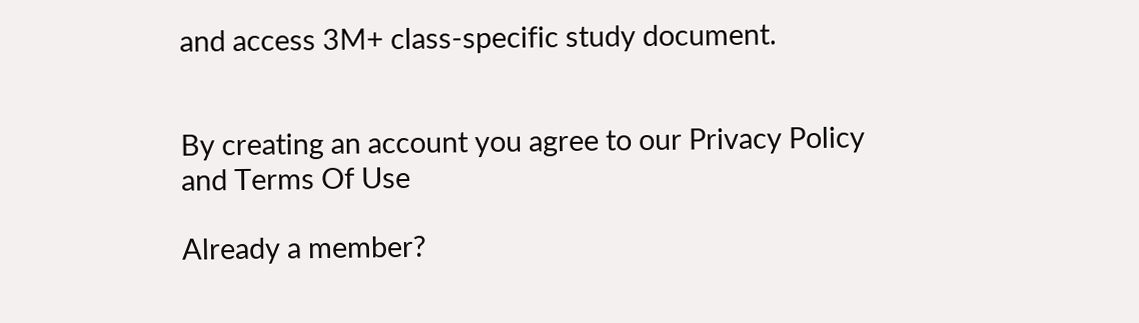and access 3M+ class-specific study document.


By creating an account you agree to our Privacy Policy and Terms Of Use

Already a member?